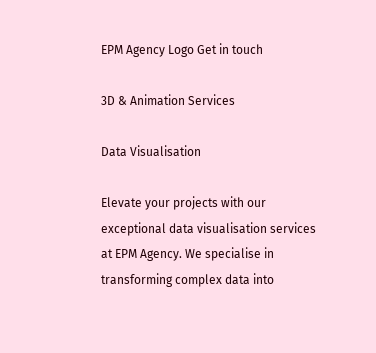EPM Agency Logo Get in touch

3D & Animation Services

Data Visualisation

Elevate your projects with our exceptional data visualisation services at EPM Agency. We specialise in transforming complex data into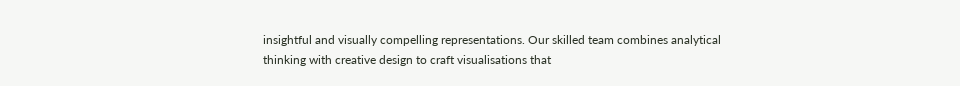insightful and visually compelling representations. Our skilled team combines analytical thinking with creative design to craft visualisations that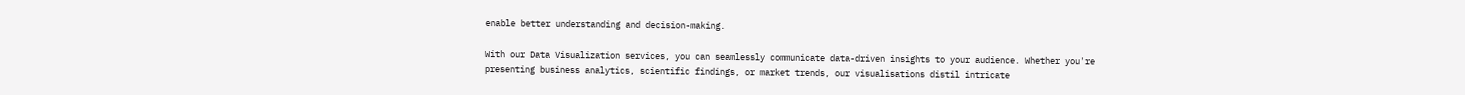enable better understanding and decision-making.

With our Data Visualization services, you can seamlessly communicate data-driven insights to your audience. Whether you're presenting business analytics, scientific findings, or market trends, our visualisations distil intricate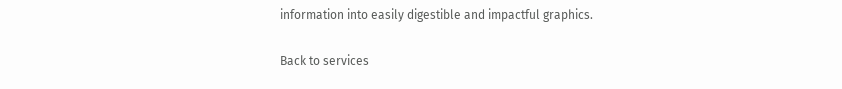information into easily digestible and impactful graphics.

Back to services